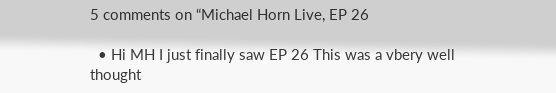5 comments on “Michael Horn Live, EP 26

  • Hi MH I just finally saw EP 26 This was a vbery well thought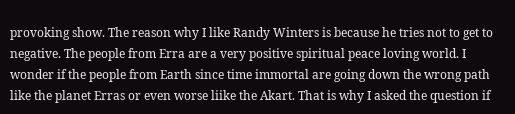provoking show. The reason why I like Randy Winters is because he tries not to get to negative. The people from Erra are a very positive spiritual peace loving world. I wonder if the people from Earth since time immortal are going down the wrong path like the planet Erras or even worse liike the Akart. That is why I asked the question if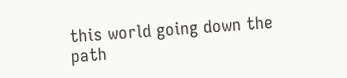this world going down the path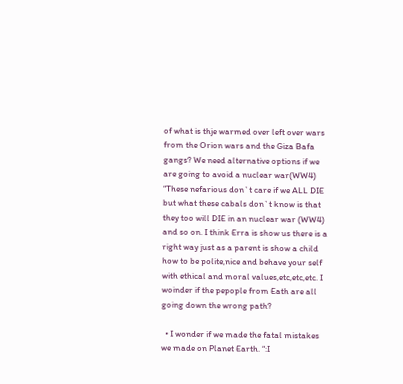of what is thje warmed over left over wars from the Orion wars and the Giza Bafa gangs? We need alternative options if we are going to avoid a nuclear war(WW4) “These nefarious don`t care if we ALL DIE but what these cabals don`t know is that they too will DIE in an nuclear war (WW4) and so on. I think Erra is show us there is a right way just as a parent is show a child how to be polite,nice and behave your self with ethical and moral values,etc,etc,etc. I woinder if the pepople from Eath are all going down the wrong path?

  • I wonder if we made the fatal mistakes we made on Planet Earth. “:I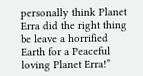personally think Planet Erra did the right thing be leave a horrified Earth for a Peaceful loving Planet Erra!”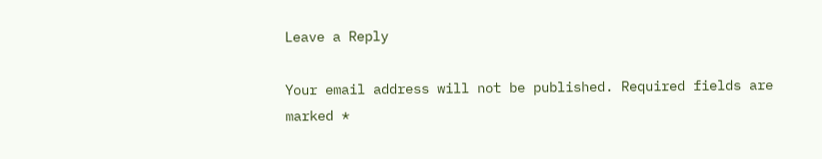Leave a Reply

Your email address will not be published. Required fields are marked *